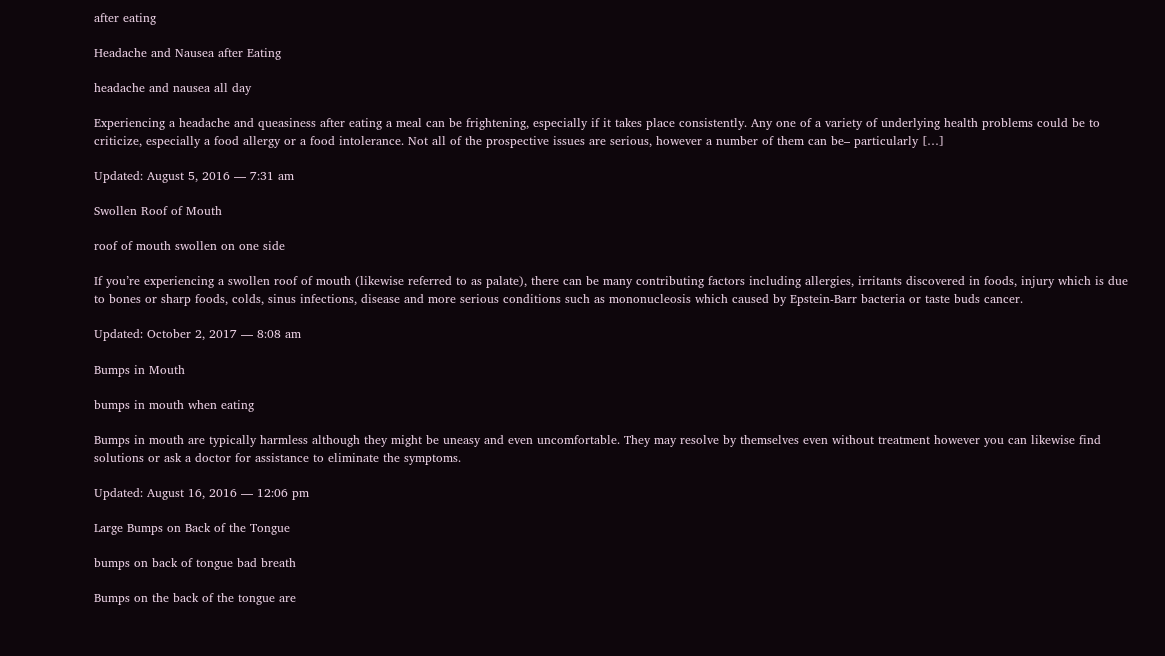after eating

Headache and Nausea after Eating

headache and nausea all day

Experiencing a headache and queasiness after eating a meal can be frightening, especially if it takes place consistently. Any one of a variety of underlying health problems could be to criticize, especially a food allergy or a food intolerance. Not all of the prospective issues are serious, however a number of them can be– particularly […]

Updated: August 5, 2016 — 7:31 am

Swollen Roof of Mouth

roof of mouth swollen on one side

If you’re experiencing a swollen roof of mouth (likewise referred to as palate), there can be many contributing factors including allergies, irritants discovered in foods, injury which is due to bones or sharp foods, colds, sinus infections, disease and more serious conditions such as mononucleosis which caused by Epstein-Barr bacteria or taste buds cancer.

Updated: October 2, 2017 — 8:08 am

Bumps in Mouth

bumps in mouth when eating

Bumps in mouth are typically harmless although they might be uneasy and even uncomfortable. They may resolve by themselves even without treatment however you can likewise find solutions or ask a doctor for assistance to eliminate the symptoms.

Updated: August 16, 2016 — 12:06 pm

Large Bumps on Back of the Tongue

bumps on back of tongue bad breath

Bumps on the back of the tongue are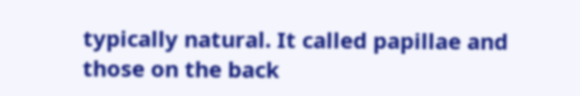typically natural. It called papillae and those on the back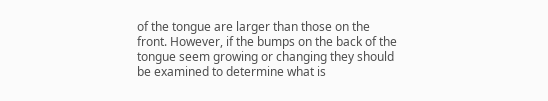of the tongue are larger than those on the front. However, if the bumps on the back of the tongue seem growing or changing they should be examined to determine what is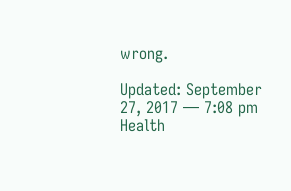wrong.

Updated: September 27, 2017 — 7:08 pm
Health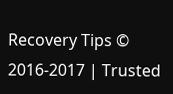Recovery Tips © 2016-2017 | Trusted